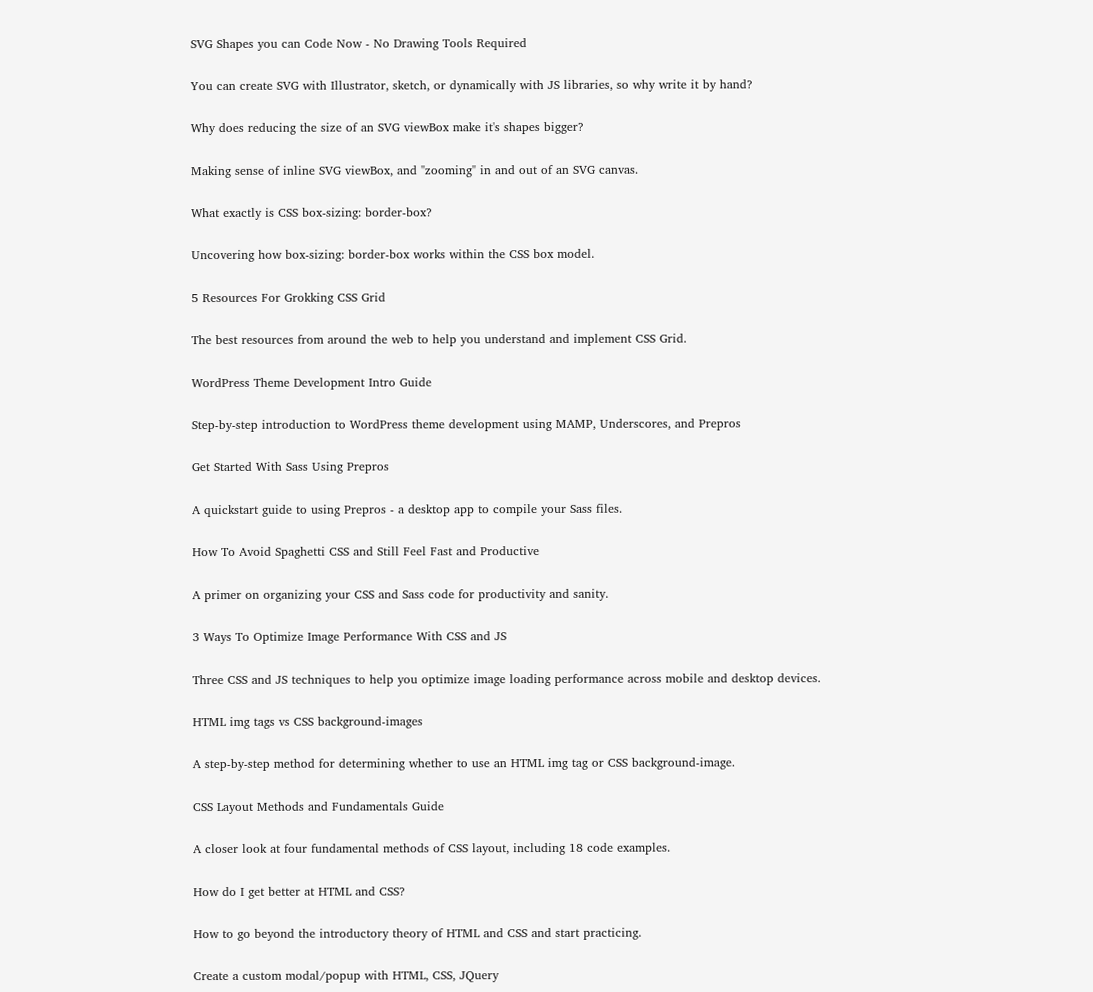SVG Shapes you can Code Now - No Drawing Tools Required

You can create SVG with Illustrator, sketch, or dynamically with JS libraries, so why write it by hand?

Why does reducing the size of an SVG viewBox make it's shapes bigger?

Making sense of inline SVG viewBox, and "zooming" in and out of an SVG canvas.

What exactly is CSS box-sizing: border-box?

Uncovering how box-sizing: border-box works within the CSS box model.

5 Resources For Grokking CSS Grid

The best resources from around the web to help you understand and implement CSS Grid.

WordPress Theme Development Intro Guide

Step-by-step introduction to WordPress theme development using MAMP, Underscores, and Prepros

Get Started With Sass Using Prepros

A quickstart guide to using Prepros - a desktop app to compile your Sass files.

How To Avoid Spaghetti CSS and Still Feel Fast and Productive

A primer on organizing your CSS and Sass code for productivity and sanity.

3 Ways To Optimize Image Performance With CSS and JS

Three CSS and JS techniques to help you optimize image loading performance across mobile and desktop devices.

HTML img tags vs CSS background-images

A step-by-step method for determining whether to use an HTML img tag or CSS background-image.

CSS Layout Methods and Fundamentals Guide

A closer look at four fundamental methods of CSS layout, including 18 code examples.

How do I get better at HTML and CSS?

How to go beyond the introductory theory of HTML and CSS and start practicing.

Create a custom modal/popup with HTML, CSS, JQuery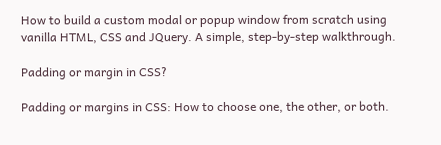How to build a custom modal or popup window from scratch using vanilla HTML, CSS and JQuery. A simple, step-by-step walkthrough.

Padding or margin in CSS?

Padding or margins in CSS: How to choose one, the other, or both.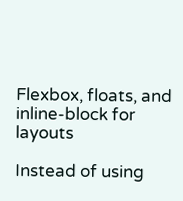Flexbox, floats, and inline-block for layouts

Instead of using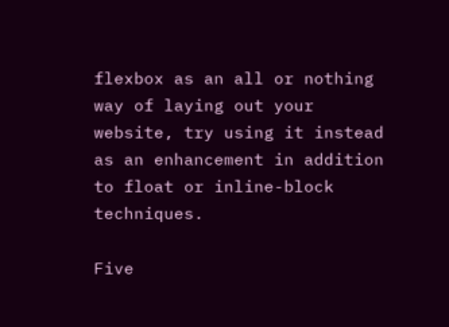flexbox as an all or nothing way of laying out your website, try using it instead as an enhancement in addition to float or inline-block techniques.

Five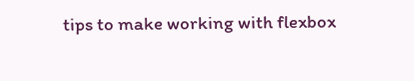tips to make working with flexbox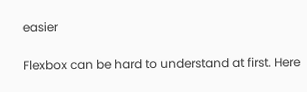easier

Flexbox can be hard to understand at first. Here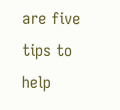are five tips to help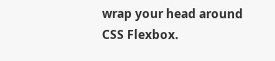wrap your head around CSS Flexbox.